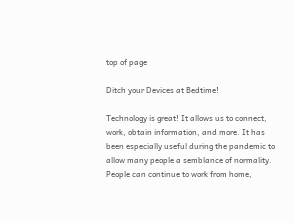top of page

Ditch your Devices at Bedtime!

Technology is great! It allows us to connect, work, obtain information, and more. It has been especially useful during the pandemic to allow many people a semblance of normality. People can continue to work from home,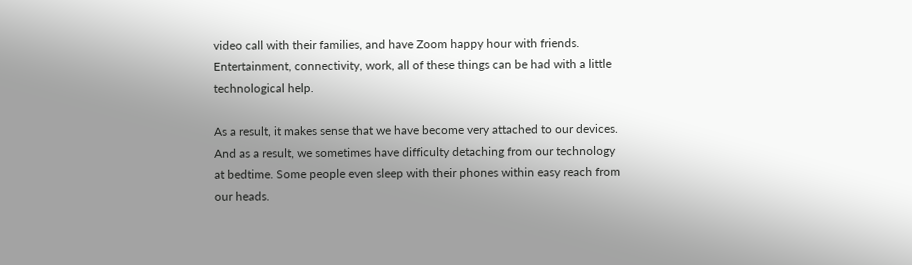video call with their families, and have Zoom happy hour with friends. Entertainment, connectivity, work, all of these things can be had with a little technological help.

As a result, it makes sense that we have become very attached to our devices. And as a result, we sometimes have difficulty detaching from our technology at bedtime. Some people even sleep with their phones within easy reach from our heads.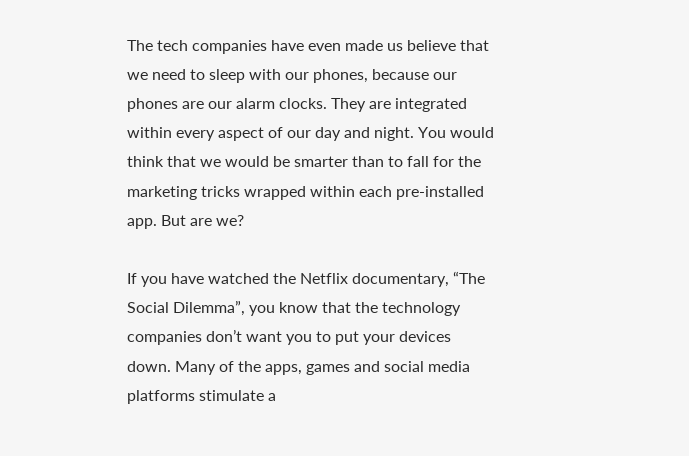The tech companies have even made us believe that we need to sleep with our phones, because our phones are our alarm clocks. They are integrated within every aspect of our day and night. You would think that we would be smarter than to fall for the marketing tricks wrapped within each pre-installed app. But are we?

If you have watched the Netflix documentary, “The Social Dilemma”, you know that the technology companies don’t want you to put your devices down. Many of the apps, games and social media platforms stimulate a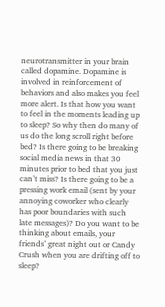neurotransmitter in your brain called dopamine. Dopamine is involved in reinforcement of behaviors and also makes you feel more alert. Is that how you want to feel in the moments leading up to sleep? So why then do many of us do the long scroll right before bed? Is there going to be breaking social media news in that 30 minutes prior to bed that you just can’t miss? Is there going to be a pressing work email (sent by your annoying coworker who clearly has poor boundaries with such late messages)? Do you want to be thinking about emails, your friends’ great night out or Candy Crush when you are drifting off to sleep?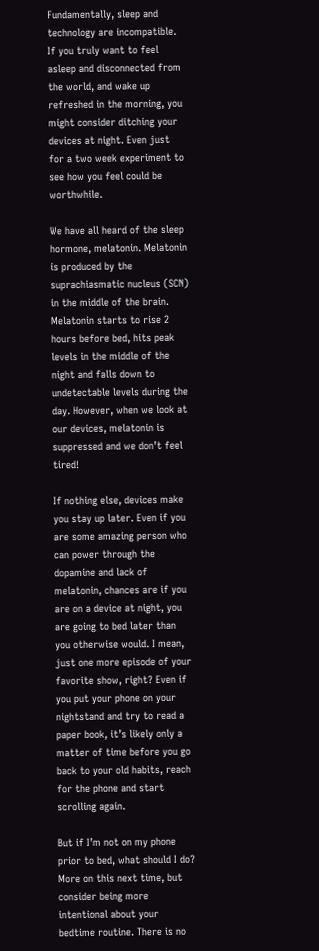Fundamentally, sleep and technology are incompatible. If you truly want to feel asleep and disconnected from the world, and wake up refreshed in the morning, you might consider ditching your devices at night. Even just for a two week experiment to see how you feel could be worthwhile.

We have all heard of the sleep hormone, melatonin. Melatonin is produced by the suprachiasmatic nucleus (SCN) in the middle of the brain. Melatonin starts to rise 2 hours before bed, hits peak levels in the middle of the night and falls down to undetectable levels during the day. However, when we look at our devices, melatonin is suppressed and we don’t feel tired!

If nothing else, devices make you stay up later. Even if you are some amazing person who can power through the dopamine and lack of melatonin, chances are if you are on a device at night, you are going to bed later than you otherwise would. I mean, just one more episode of your favorite show, right? Even if you put your phone on your nightstand and try to read a paper book, it’s likely only a matter of time before you go back to your old habits, reach for the phone and start scrolling again.

But if I’m not on my phone prior to bed, what should I do? More on this next time, but consider being more intentional about your bedtime routine. There is no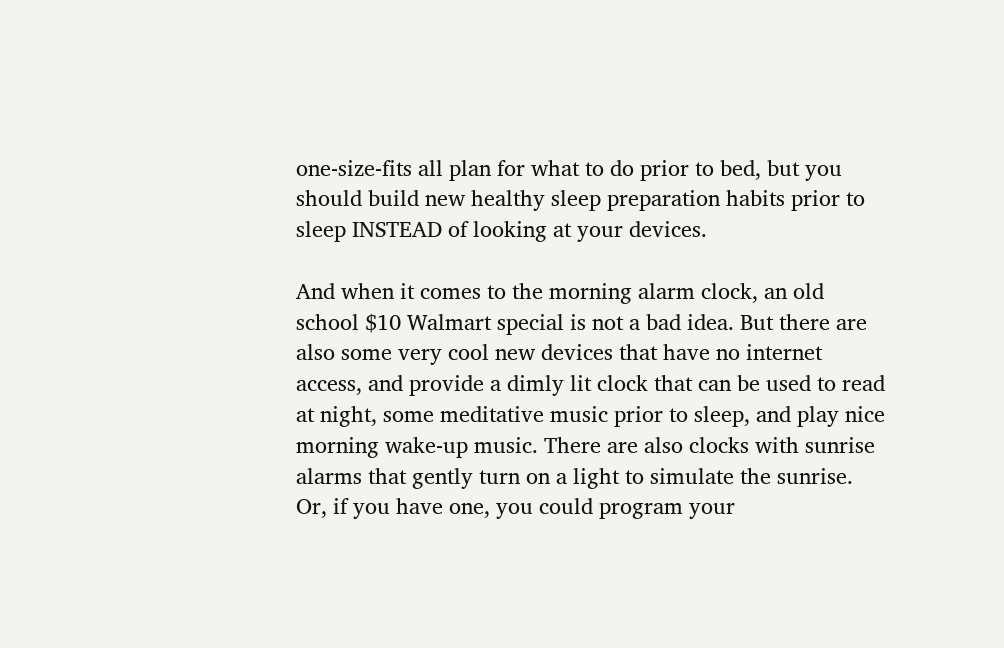one-size-fits all plan for what to do prior to bed, but you should build new healthy sleep preparation habits prior to sleep INSTEAD of looking at your devices.

And when it comes to the morning alarm clock, an old school $10 Walmart special is not a bad idea. But there are also some very cool new devices that have no internet access, and provide a dimly lit clock that can be used to read at night, some meditative music prior to sleep, and play nice morning wake-up music. There are also clocks with sunrise alarms that gently turn on a light to simulate the sunrise. Or, if you have one, you could program your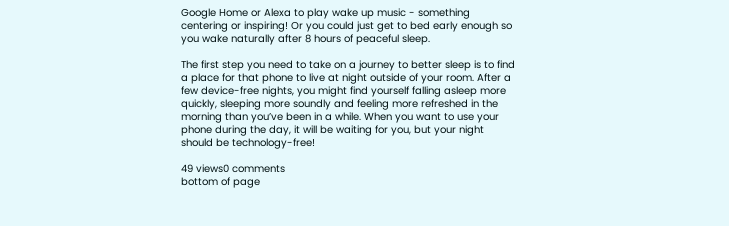Google Home or Alexa to play wake up music - something centering or inspiring! Or you could just get to bed early enough so you wake naturally after 8 hours of peaceful sleep.

The first step you need to take on a journey to better sleep is to find a place for that phone to live at night outside of your room. After a few device-free nights, you might find yourself falling asleep more quickly, sleeping more soundly and feeling more refreshed in the morning than you’ve been in a while. When you want to use your phone during the day, it will be waiting for you, but your night should be technology-free!

49 views0 comments
bottom of page